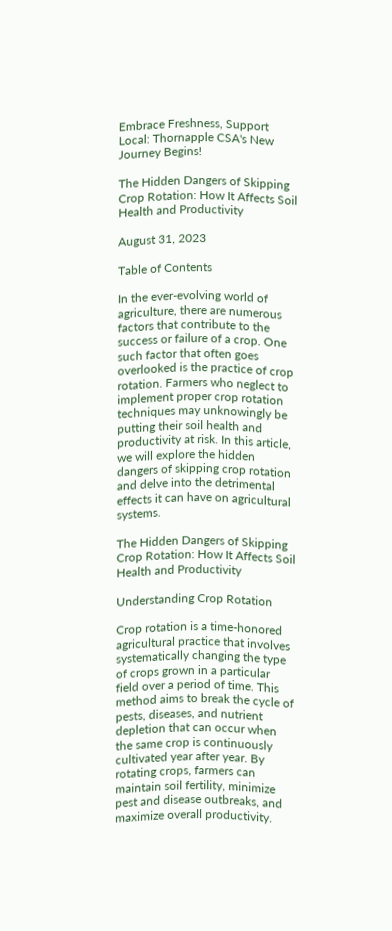Embrace Freshness, Support Local: Thornapple CSA's New Journey Begins!

The Hidden Dangers of Skipping Crop Rotation: How It Affects Soil Health and Productivity

August 31, 2023

Table of Contents

In the ever-evolving world of agriculture, there are numerous factors that contribute to the success or failure of a crop. One such factor that often goes overlooked is the practice of crop rotation. Farmers who neglect to implement proper crop rotation techniques may unknowingly be putting their soil health and productivity at risk. In this article, we will explore the hidden dangers of skipping crop rotation and delve into the detrimental effects it can have on agricultural systems.

The Hidden Dangers of Skipping Crop Rotation: How It Affects Soil Health and Productivity

Understanding Crop Rotation

Crop rotation is a time-honored agricultural practice that involves systematically changing the type of crops grown in a particular field over a period of time. This method aims to break the cycle of pests, diseases, and nutrient depletion that can occur when the same crop is continuously cultivated year after year. By rotating crops, farmers can maintain soil fertility, minimize pest and disease outbreaks, and maximize overall productivity.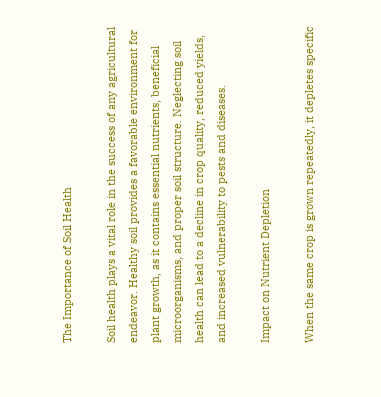The Importance of Soil Health

Soil health plays a vital role in the success of any agricultural endeavor. Healthy soil provides a favorable environment for plant growth, as it contains essential nutrients, beneficial microorganisms, and proper soil structure. Neglecting soil health can lead to a decline in crop quality, reduced yields, and increased vulnerability to pests and diseases.

Impact on Nutrient Depletion

When the same crop is grown repeatedly, it depletes specific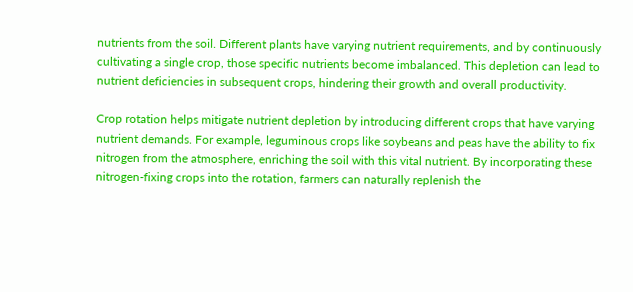nutrients from the soil. Different plants have varying nutrient requirements, and by continuously cultivating a single crop, those specific nutrients become imbalanced. This depletion can lead to nutrient deficiencies in subsequent crops, hindering their growth and overall productivity.

Crop rotation helps mitigate nutrient depletion by introducing different crops that have varying nutrient demands. For example, leguminous crops like soybeans and peas have the ability to fix nitrogen from the atmosphere, enriching the soil with this vital nutrient. By incorporating these nitrogen-fixing crops into the rotation, farmers can naturally replenish the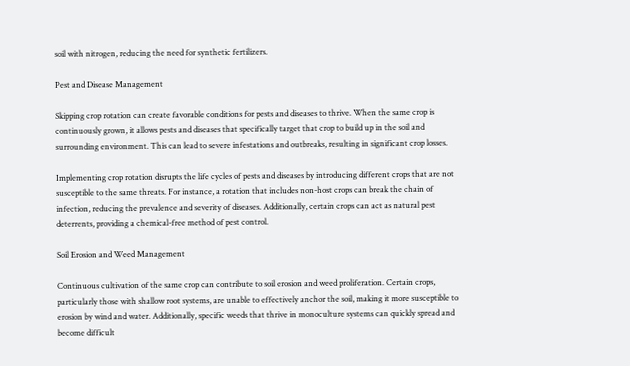soil with nitrogen, reducing the need for synthetic fertilizers.

Pest and Disease Management

Skipping crop rotation can create favorable conditions for pests and diseases to thrive. When the same crop is continuously grown, it allows pests and diseases that specifically target that crop to build up in the soil and surrounding environment. This can lead to severe infestations and outbreaks, resulting in significant crop losses.

Implementing crop rotation disrupts the life cycles of pests and diseases by introducing different crops that are not susceptible to the same threats. For instance, a rotation that includes non-host crops can break the chain of infection, reducing the prevalence and severity of diseases. Additionally, certain crops can act as natural pest deterrents, providing a chemical-free method of pest control.

Soil Erosion and Weed Management

Continuous cultivation of the same crop can contribute to soil erosion and weed proliferation. Certain crops, particularly those with shallow root systems, are unable to effectively anchor the soil, making it more susceptible to erosion by wind and water. Additionally, specific weeds that thrive in monoculture systems can quickly spread and become difficult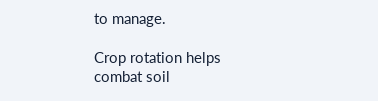to manage.

Crop rotation helps combat soil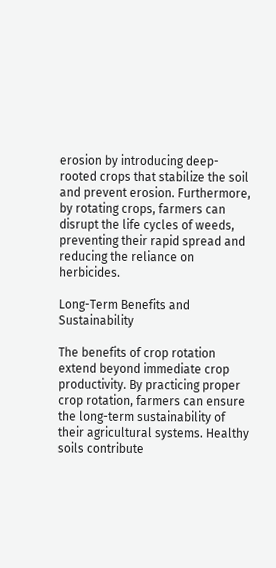erosion by introducing deep-rooted crops that stabilize the soil and prevent erosion. Furthermore, by rotating crops, farmers can disrupt the life cycles of weeds, preventing their rapid spread and reducing the reliance on herbicides.

Long-Term Benefits and Sustainability

The benefits of crop rotation extend beyond immediate crop productivity. By practicing proper crop rotation, farmers can ensure the long-term sustainability of their agricultural systems. Healthy soils contribute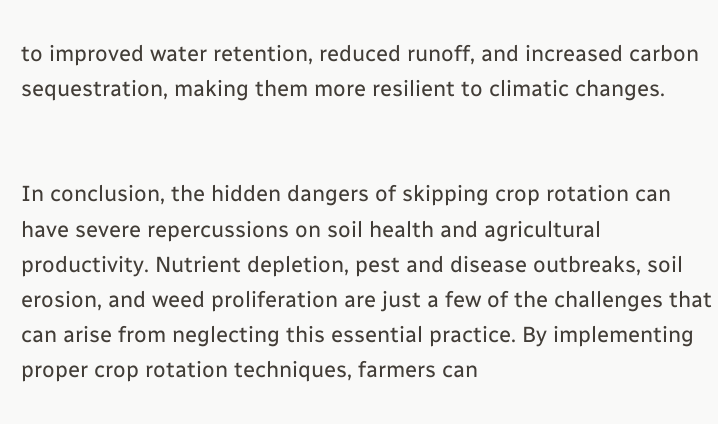to improved water retention, reduced runoff, and increased carbon sequestration, making them more resilient to climatic changes.


In conclusion, the hidden dangers of skipping crop rotation can have severe repercussions on soil health and agricultural productivity. Nutrient depletion, pest and disease outbreaks, soil erosion, and weed proliferation are just a few of the challenges that can arise from neglecting this essential practice. By implementing proper crop rotation techniques, farmers can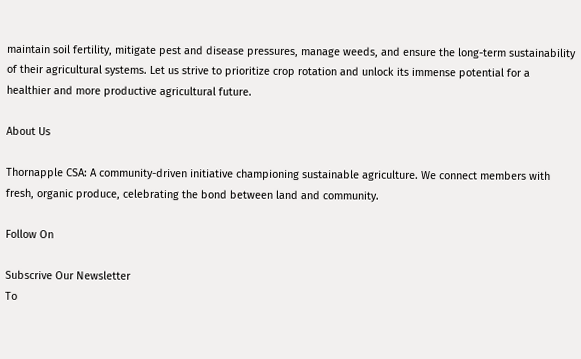maintain soil fertility, mitigate pest and disease pressures, manage weeds, and ensure the long-term sustainability of their agricultural systems. Let us strive to prioritize crop rotation and unlock its immense potential for a healthier and more productive agricultural future.

About Us

Thornapple CSA: A community-driven initiative championing sustainable agriculture. We connect members with fresh, organic produce, celebrating the bond between land and community.

Follow On

Subscrive Our Newsletter
To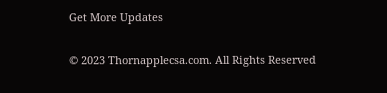Get More Updates

© 2023 Thornapplecsa.com. All Rights Reserved